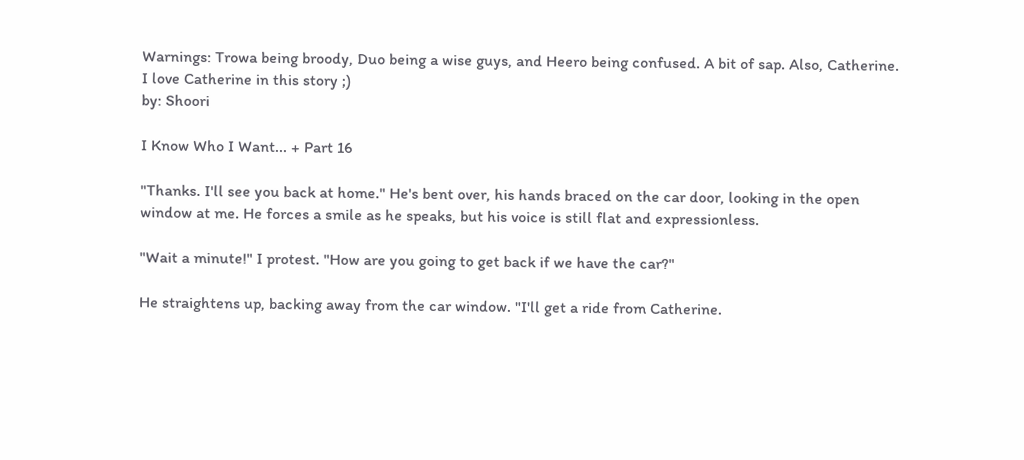Warnings: Trowa being broody, Duo being a wise guys, and Heero being confused. A bit of sap. Also, Catherine. I love Catherine in this story ;)
by: Shoori

I Know Who I Want... + Part 16

"Thanks. I'll see you back at home." He's bent over, his hands braced on the car door, looking in the open window at me. He forces a smile as he speaks, but his voice is still flat and expressionless.

"Wait a minute!" I protest. "How are you going to get back if we have the car?"

He straightens up, backing away from the car window. "I'll get a ride from Catherine.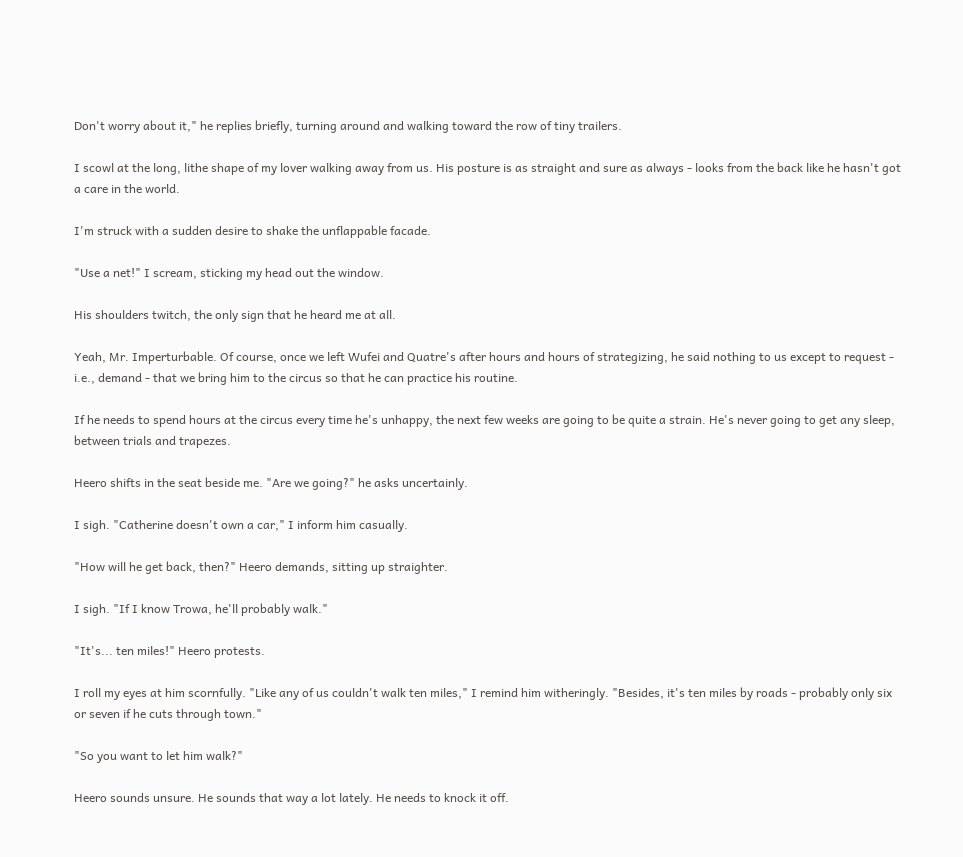Don't worry about it," he replies briefly, turning around and walking toward the row of tiny trailers.

I scowl at the long, lithe shape of my lover walking away from us. His posture is as straight and sure as always - looks from the back like he hasn't got a care in the world.

I'm struck with a sudden desire to shake the unflappable facade.

"Use a net!" I scream, sticking my head out the window.

His shoulders twitch, the only sign that he heard me at all.

Yeah, Mr. Imperturbable. Of course, once we left Wufei and Quatre's after hours and hours of strategizing, he said nothing to us except to request - i.e., demand - that we bring him to the circus so that he can practice his routine.

If he needs to spend hours at the circus every time he's unhappy, the next few weeks are going to be quite a strain. He's never going to get any sleep, between trials and trapezes.

Heero shifts in the seat beside me. "Are we going?" he asks uncertainly.

I sigh. "Catherine doesn't own a car," I inform him casually.

"How will he get back, then?" Heero demands, sitting up straighter.

I sigh. "If I know Trowa, he'll probably walk."

"It's... ten miles!" Heero protests.

I roll my eyes at him scornfully. "Like any of us couldn't walk ten miles," I remind him witheringly. "Besides, it's ten miles by roads - probably only six or seven if he cuts through town."

"So you want to let him walk?"

Heero sounds unsure. He sounds that way a lot lately. He needs to knock it off.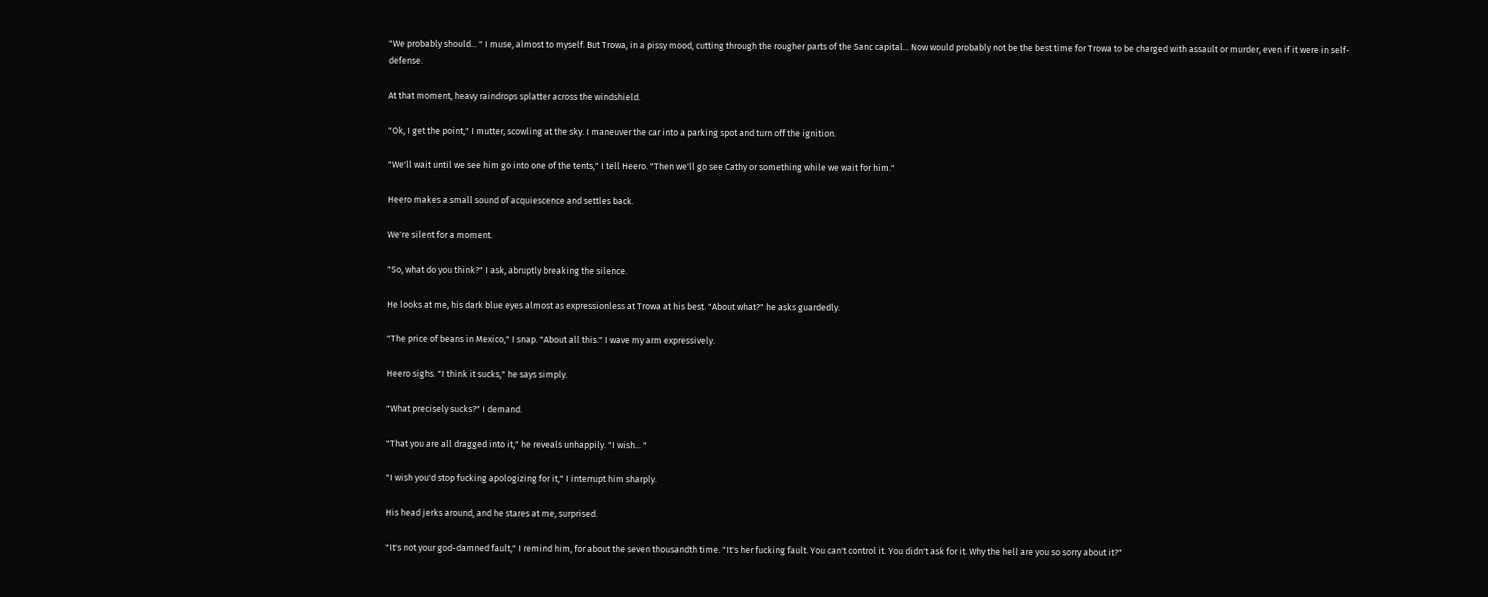"We probably should... " I muse, almost to myself. But Trowa, in a pissy mood, cutting through the rougher parts of the Sanc capital... Now would probably not be the best time for Trowa to be charged with assault or murder, even if it were in self-defense.

At that moment, heavy raindrops splatter across the windshield.

"Ok, I get the point," I mutter, scowling at the sky. I maneuver the car into a parking spot and turn off the ignition.

"We'll wait until we see him go into one of the tents," I tell Heero. "Then we'll go see Cathy or something while we wait for him."

Heero makes a small sound of acquiescence and settles back.

We're silent for a moment.

"So, what do you think?" I ask, abruptly breaking the silence.

He looks at me, his dark blue eyes almost as expressionless at Trowa at his best. "About what?" he asks guardedly.

"The price of beans in Mexico," I snap. "About all this." I wave my arm expressively.

Heero sighs. "I think it sucks," he says simply.

"What precisely sucks?" I demand.

"That you are all dragged into it," he reveals unhappily. "I wish... "

"I wish you'd stop fucking apologizing for it," I interrupt him sharply.

His head jerks around, and he stares at me, surprised.

"It's not your god-damned fault," I remind him, for about the seven thousandth time. "It's her fucking fault. You can't control it. You didn't ask for it. Why the hell are you so sorry about it?"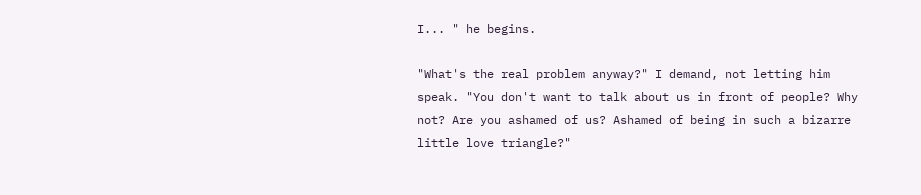I... " he begins.

"What's the real problem anyway?" I demand, not letting him speak. "You don't want to talk about us in front of people? Why not? Are you ashamed of us? Ashamed of being in such a bizarre little love triangle?"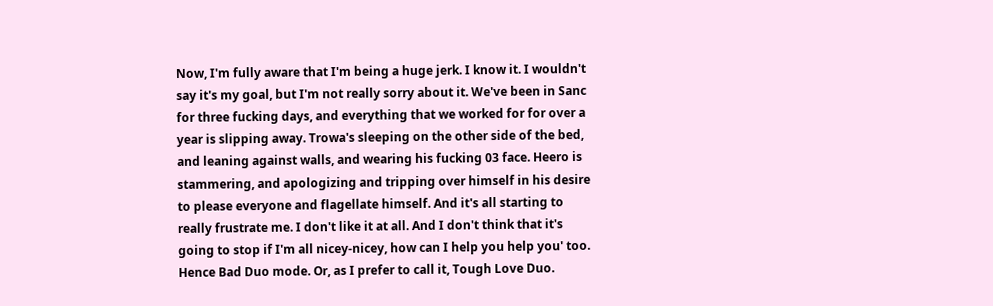Now, I'm fully aware that I'm being a huge jerk. I know it. I wouldn't say it's my goal, but I'm not really sorry about it. We've been in Sanc for three fucking days, and everything that we worked for for over a year is slipping away. Trowa's sleeping on the other side of the bed, and leaning against walls, and wearing his fucking 03 face. Heero is stammering, and apologizing and tripping over himself in his desire to please everyone and flagellate himself. And it's all starting to really frustrate me. I don't like it at all. And I don't think that it's going to stop if I'm all nicey-nicey, how can I help you help you' too. Hence Bad Duo mode. Or, as I prefer to call it, Tough Love Duo.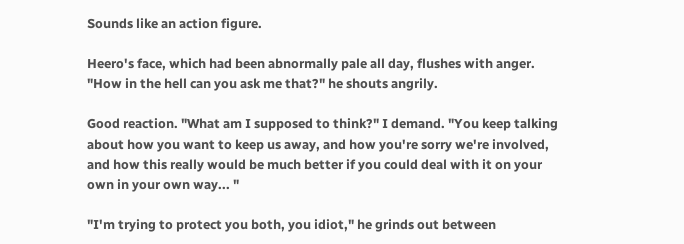Sounds like an action figure.

Heero's face, which had been abnormally pale all day, flushes with anger. "How in the hell can you ask me that?" he shouts angrily.

Good reaction. "What am I supposed to think?" I demand. "You keep talking about how you want to keep us away, and how you're sorry we're involved, and how this really would be much better if you could deal with it on your own in your own way... "

"I'm trying to protect you both, you idiot," he grinds out between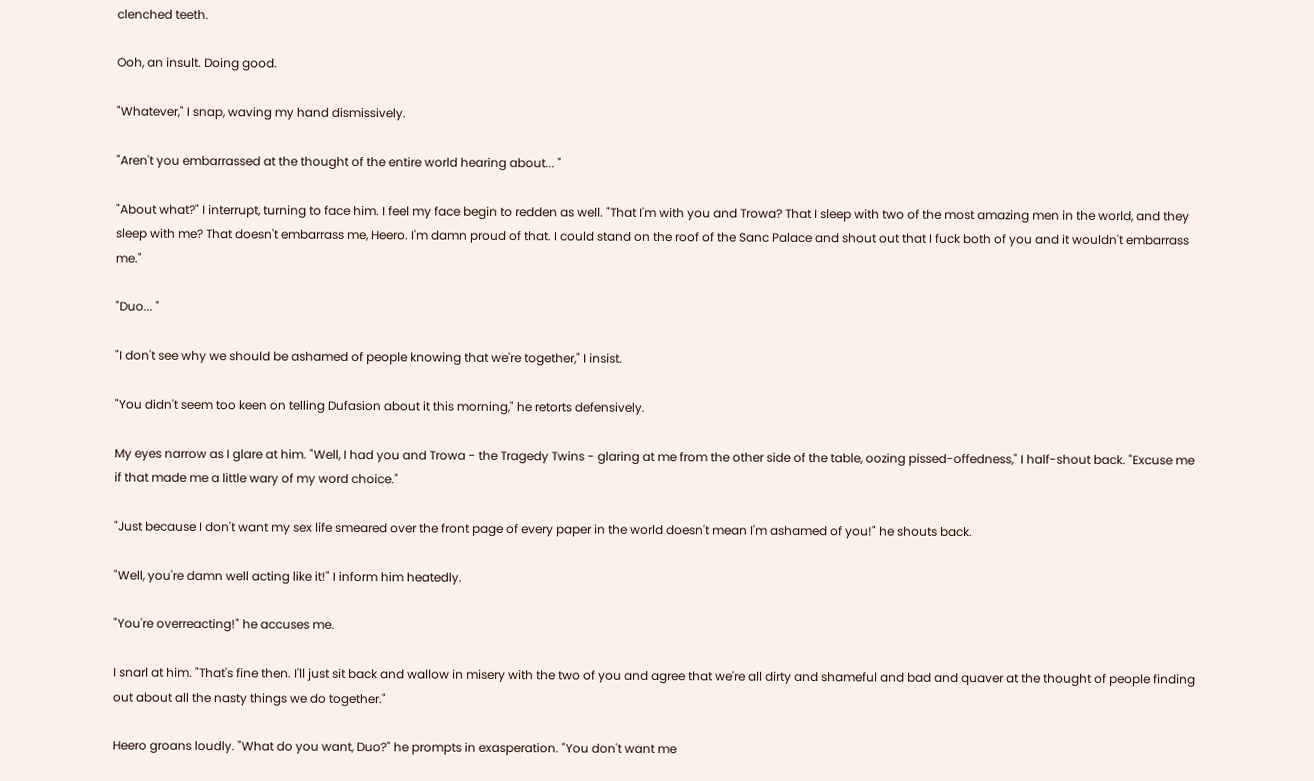clenched teeth.

Ooh, an insult. Doing good.

"Whatever," I snap, waving my hand dismissively.

"Aren't you embarrassed at the thought of the entire world hearing about... "

"About what?" I interrupt, turning to face him. I feel my face begin to redden as well. "That I'm with you and Trowa? That I sleep with two of the most amazing men in the world, and they sleep with me? That doesn't embarrass me, Heero. I'm damn proud of that. I could stand on the roof of the Sanc Palace and shout out that I fuck both of you and it wouldn't embarrass me."

"Duo... "

"I don't see why we should be ashamed of people knowing that we're together," I insist.

"You didn't seem too keen on telling Dufasion about it this morning," he retorts defensively.

My eyes narrow as I glare at him. "Well, I had you and Trowa - the Tragedy Twins - glaring at me from the other side of the table, oozing pissed-offedness," I half-shout back. "Excuse me if that made me a little wary of my word choice."

"Just because I don't want my sex life smeared over the front page of every paper in the world doesn't mean I'm ashamed of you!" he shouts back.

"Well, you're damn well acting like it!" I inform him heatedly.

"You're overreacting!" he accuses me.

I snarl at him. "That's fine then. I'll just sit back and wallow in misery with the two of you and agree that we're all dirty and shameful and bad and quaver at the thought of people finding out about all the nasty things we do together."

Heero groans loudly. "What do you want, Duo?" he prompts in exasperation. "You don't want me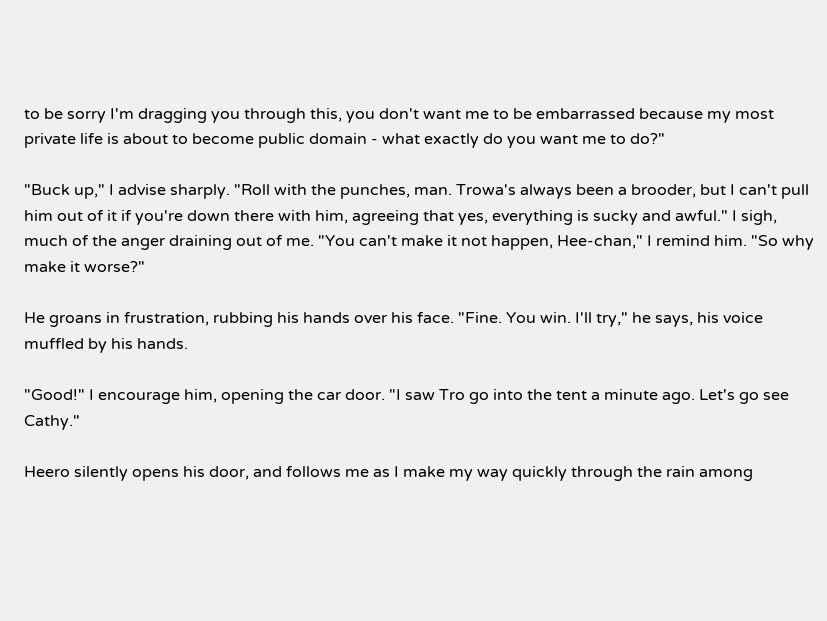to be sorry I'm dragging you through this, you don't want me to be embarrassed because my most private life is about to become public domain - what exactly do you want me to do?"

"Buck up," I advise sharply. "Roll with the punches, man. Trowa's always been a brooder, but I can't pull him out of it if you're down there with him, agreeing that yes, everything is sucky and awful." I sigh, much of the anger draining out of me. "You can't make it not happen, Hee-chan," I remind him. "So why make it worse?"

He groans in frustration, rubbing his hands over his face. "Fine. You win. I'll try," he says, his voice muffled by his hands.

"Good!" I encourage him, opening the car door. "I saw Tro go into the tent a minute ago. Let's go see Cathy."

Heero silently opens his door, and follows me as I make my way quickly through the rain among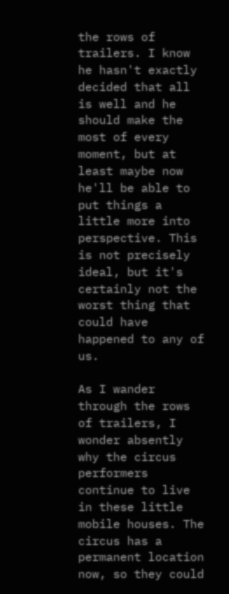the rows of trailers. I know he hasn't exactly decided that all is well and he should make the most of every moment, but at least maybe now he'll be able to put things a little more into perspective. This is not precisely ideal, but it's certainly not the worst thing that could have happened to any of us.

As I wander through the rows of trailers, I wonder absently why the circus performers continue to live in these little mobile houses. The circus has a permanent location now, so they could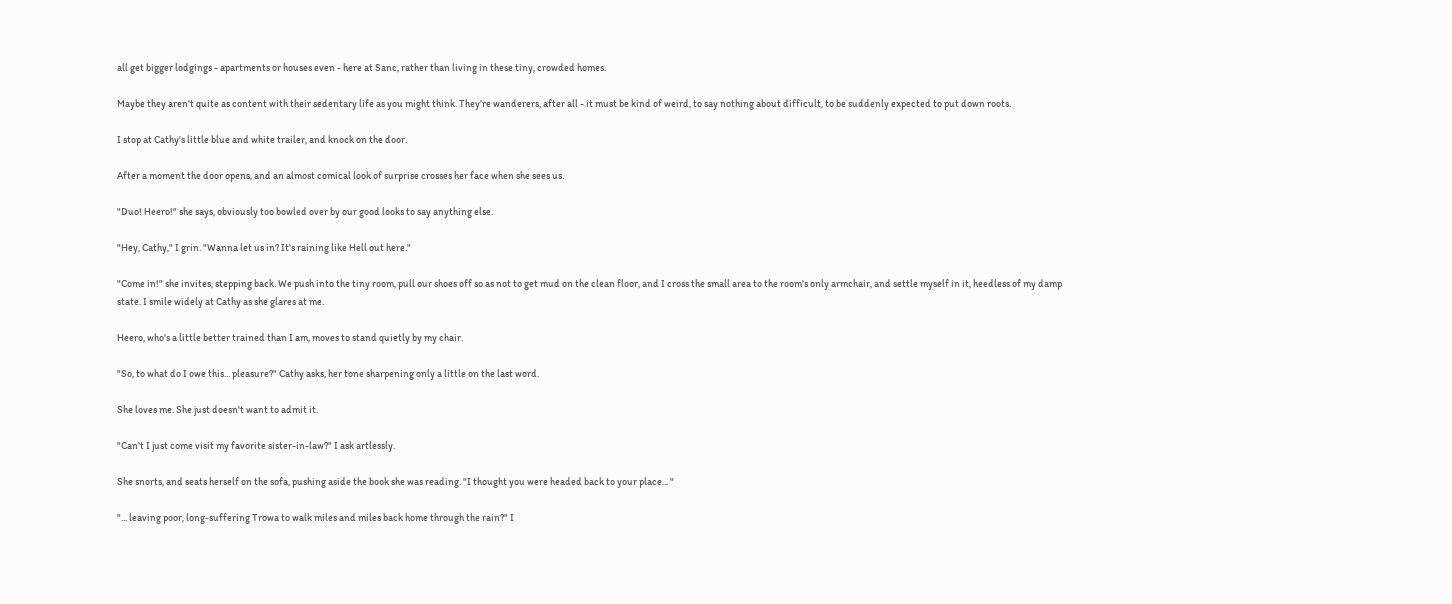all get bigger lodgings - apartments or houses even - here at Sanc, rather than living in these tiny, crowded homes.

Maybe they aren't quite as content with their sedentary life as you might think. They're wanderers, after all - it must be kind of weird, to say nothing about difficult, to be suddenly expected to put down roots.

I stop at Cathy's little blue and white trailer, and knock on the door.

After a moment the door opens, and an almost comical look of surprise crosses her face when she sees us.

"Duo! Heero!" she says, obviously too bowled over by our good looks to say anything else.

"Hey, Cathy," I grin. "Wanna let us in? It's raining like Hell out here."

"Come in!" she invites, stepping back. We push into the tiny room, pull our shoes off so as not to get mud on the clean floor, and I cross the small area to the room's only armchair, and settle myself in it, heedless of my damp state. I smile widely at Cathy as she glares at me.

Heero, who's a little better trained than I am, moves to stand quietly by my chair.

"So, to what do I owe this... pleasure?" Cathy asks, her tone sharpening only a little on the last word.

She loves me. She just doesn't want to admit it.

"Can't I just come visit my favorite sister-in-law?" I ask artlessly.

She snorts, and seats herself on the sofa, pushing aside the book she was reading. "I thought you were headed back to your place... "

"... leaving poor, long-suffering Trowa to walk miles and miles back home through the rain?" I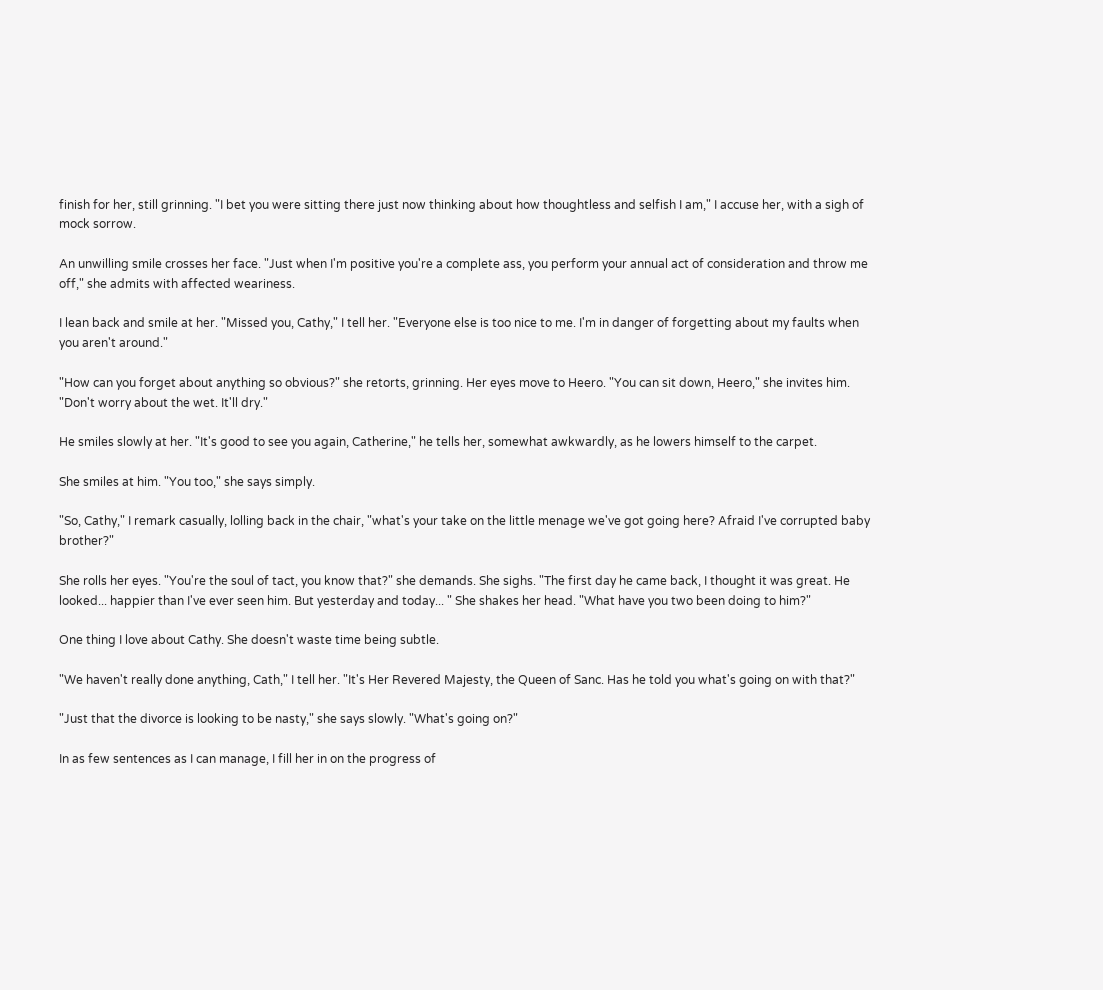finish for her, still grinning. "I bet you were sitting there just now thinking about how thoughtless and selfish I am," I accuse her, with a sigh of mock sorrow.

An unwilling smile crosses her face. "Just when I'm positive you're a complete ass, you perform your annual act of consideration and throw me off," she admits with affected weariness.

I lean back and smile at her. "Missed you, Cathy," I tell her. "Everyone else is too nice to me. I'm in danger of forgetting about my faults when you aren't around."

"How can you forget about anything so obvious?" she retorts, grinning. Her eyes move to Heero. "You can sit down, Heero," she invites him. "Don't worry about the wet. It'll dry."

He smiles slowly at her. "It's good to see you again, Catherine," he tells her, somewhat awkwardly, as he lowers himself to the carpet.

She smiles at him. "You too," she says simply.

"So, Cathy," I remark casually, lolling back in the chair, "what's your take on the little menage we've got going here? Afraid I've corrupted baby brother?"

She rolls her eyes. "You're the soul of tact, you know that?" she demands. She sighs. "The first day he came back, I thought it was great. He looked... happier than I've ever seen him. But yesterday and today... " She shakes her head. "What have you two been doing to him?"

One thing I love about Cathy. She doesn't waste time being subtle.

"We haven't really done anything, Cath," I tell her. "It's Her Revered Majesty, the Queen of Sanc. Has he told you what's going on with that?"

"Just that the divorce is looking to be nasty," she says slowly. "What's going on?"

In as few sentences as I can manage, I fill her in on the progress of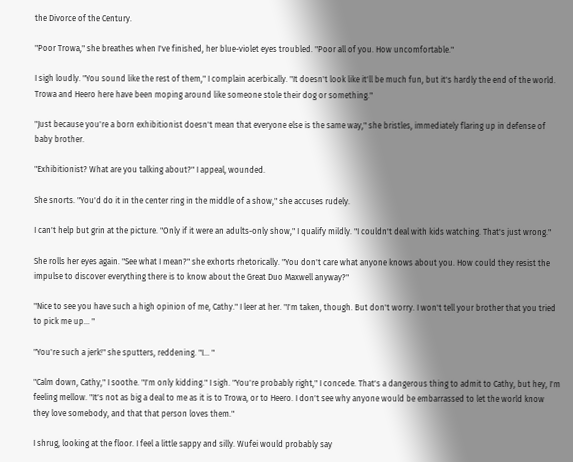the Divorce of the Century.

"Poor Trowa," she breathes when I've finished, her blue-violet eyes troubled. "Poor all of you. How uncomfortable."

I sigh loudly. "You sound like the rest of them," I complain acerbically. "It doesn't look like it'll be much fun, but it's hardly the end of the world. Trowa and Heero here have been moping around like someone stole their dog or something."

"Just because you're a born exhibitionist doesn't mean that everyone else is the same way," she bristles, immediately flaring up in defense of baby brother.

"Exhibitionist? What are you talking about?" I appeal, wounded.

She snorts. "You'd do it in the center ring in the middle of a show," she accuses rudely.

I can't help but grin at the picture. "Only if it were an adults-only show," I qualify mildly. "I couldn't deal with kids watching. That's just wrong."

She rolls her eyes again. "See what I mean?" she exhorts rhetorically. "You don't care what anyone knows about you. How could they resist the impulse to discover everything there is to know about the Great Duo Maxwell anyway?"

"Nice to see you have such a high opinion of me, Cathy." I leer at her. "I'm taken, though. But don't worry. I won't tell your brother that you tried to pick me up... "

"You're such a jerk!" she sputters, reddening. "I... "

"Calm down, Cathy," I soothe. "I'm only kidding." I sigh. "You're probably right," I concede. That's a dangerous thing to admit to Cathy, but hey, I'm feeling mellow. "It's not as big a deal to me as it is to Trowa, or to Heero. I don't see why anyone would be embarrassed to let the world know they love somebody, and that that person loves them."

I shrug, looking at the floor. I feel a little sappy and silly. Wufei would probably say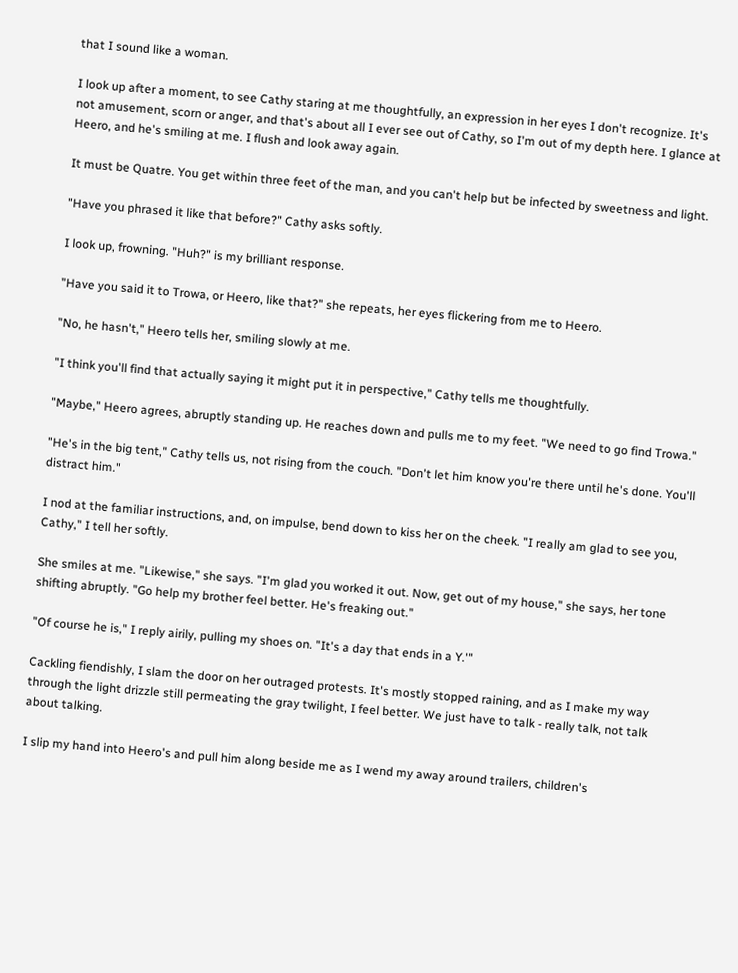that I sound like a woman.

I look up after a moment, to see Cathy staring at me thoughtfully, an expression in her eyes I don't recognize. It's not amusement, scorn or anger, and that's about all I ever see out of Cathy, so I'm out of my depth here. I glance at Heero, and he's smiling at me. I flush and look away again.

It must be Quatre. You get within three feet of the man, and you can't help but be infected by sweetness and light.

"Have you phrased it like that before?" Cathy asks softly.

I look up, frowning. "Huh?" is my brilliant response.

"Have you said it to Trowa, or Heero, like that?" she repeats, her eyes flickering from me to Heero.

"No, he hasn't," Heero tells her, smiling slowly at me.

"I think you'll find that actually saying it might put it in perspective," Cathy tells me thoughtfully.

"Maybe," Heero agrees, abruptly standing up. He reaches down and pulls me to my feet. "We need to go find Trowa."

"He's in the big tent," Cathy tells us, not rising from the couch. "Don't let him know you're there until he's done. You'll distract him."

I nod at the familiar instructions, and, on impulse, bend down to kiss her on the cheek. "I really am glad to see you, Cathy," I tell her softly.

She smiles at me. "Likewise," she says. "I'm glad you worked it out. Now, get out of my house," she says, her tone shifting abruptly. "Go help my brother feel better. He's freaking out."

"Of course he is," I reply airily, pulling my shoes on. "It's a day that ends in a Y.'"

Cackling fiendishly, I slam the door on her outraged protests. It's mostly stopped raining, and as I make my way through the light drizzle still permeating the gray twilight, I feel better. We just have to talk - really talk, not talk about talking.

I slip my hand into Heero's and pull him along beside me as I wend my away around trailers, children's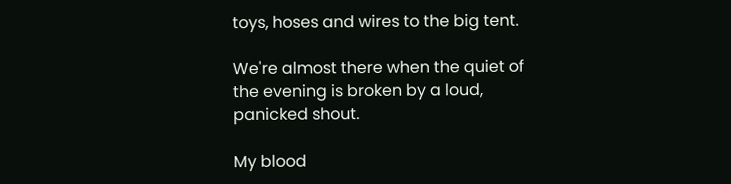toys, hoses and wires to the big tent.

We're almost there when the quiet of the evening is broken by a loud, panicked shout.

My blood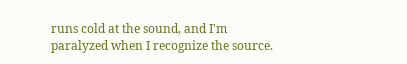runs cold at the sound, and I'm paralyzed when I recognize the source.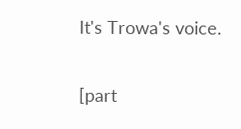It's Trowa's voice.

[part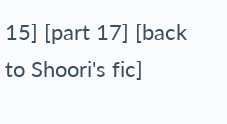15] [part 17] [back to Shoori's fic]